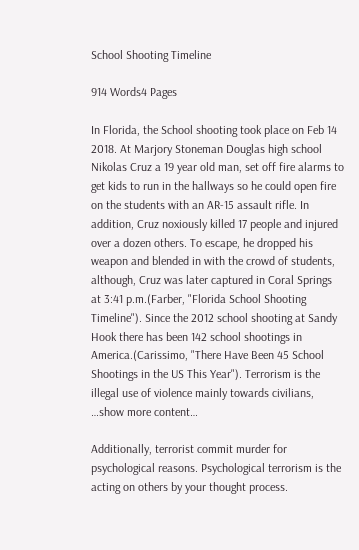School Shooting Timeline

914 Words4 Pages

In Florida, the School shooting took place on Feb 14 2018. At Marjory Stoneman Douglas high school Nikolas Cruz a 19 year old man, set off fire alarms to get kids to run in the hallways so he could open fire on the students with an AR-15 assault rifle. In addition, Cruz noxiously killed 17 people and injured over a dozen others. To escape, he dropped his weapon and blended in with the crowd of students, although, Cruz was later captured in Coral Springs at 3:41 p.m.(Farber, "Florida School Shooting Timeline"). Since the 2012 school shooting at Sandy Hook there has been 142 school shootings in America.(Carissimo, "There Have Been 45 School Shootings in the US This Year"). Terrorism is the illegal use of violence mainly towards civilians, …show more content…

Additionally, terrorist commit murder for psychological reasons. Psychological terrorism is the acting on others by your thought process.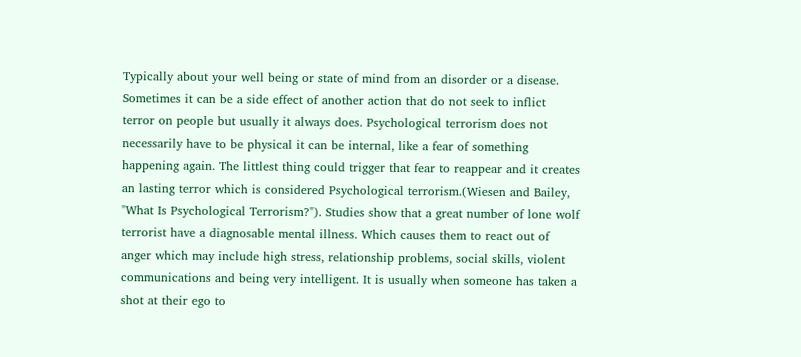Typically about your well being or state of mind from an disorder or a disease. Sometimes it can be a side effect of another action that do not seek to inflict terror on people but usually it always does. Psychological terrorism does not necessarily have to be physical it can be internal, like a fear of something happening again. The littlest thing could trigger that fear to reappear and it creates an lasting terror which is considered Psychological terrorism.(Wiesen and Bailey, "What Is Psychological Terrorism?"). Studies show that a great number of lone wolf terrorist have a diagnosable mental illness. Which causes them to react out of anger which may include high stress, relationship problems, social skills, violent communications and being very intelligent. It is usually when someone has taken a shot at their ego to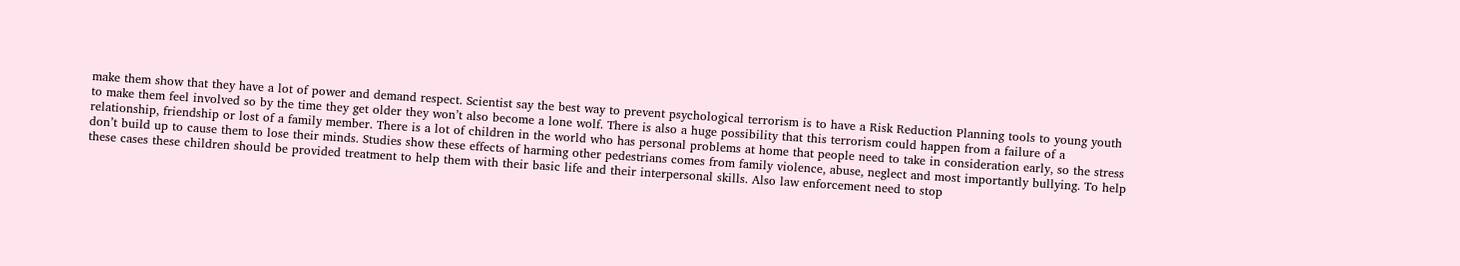make them show that they have a lot of power and demand respect. Scientist say the best way to prevent psychological terrorism is to have a Risk Reduction Planning tools to young youth to make them feel involved so by the time they get older they won’t also become a lone wolf. There is also a huge possibility that this terrorism could happen from a failure of a relationship, friendship or lost of a family member. There is a lot of children in the world who has personal problems at home that people need to take in consideration early, so the stress don’t build up to cause them to lose their minds. Studies show these effects of harming other pedestrians comes from family violence, abuse, neglect and most importantly bullying. To help these cases these children should be provided treatment to help them with their basic life and their interpersonal skills. Also law enforcement need to stop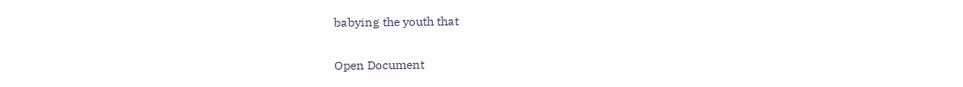babying the youth that

Open Document